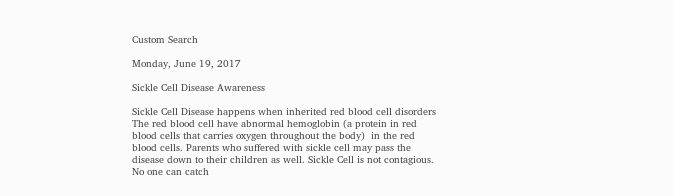Custom Search

Monday, June 19, 2017

Sickle Cell Disease Awareness

Sickle Cell Disease happens when inherited red blood cell disorders The red blood cell have abnormal hemoglobin (a protein in red blood cells that carries oxygen throughout the body)  in the red blood cells. Parents who suffered with sickle cell may pass the disease down to their children as well. Sickle Cell is not contagious. No one can catch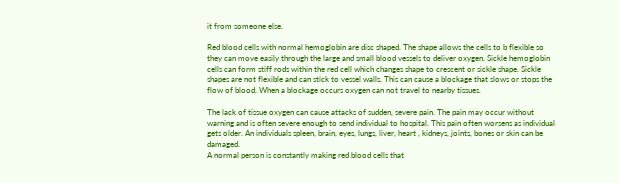it from someone else.

Red blood cells with normal hemoglobin are disc shaped. The shape allows the cells to b flexible so they can move easily through the large and small blood vessels to deliver oxygen. Sickle hemoglobin cells can form stiff rods within the red cell which changes shape to crescent or sickle shape. Sickle shapes are not flexible and can stick to vessel walls. This can cause a blockage that slows or stops the flow of blood. When a blockage occurs oxygen can not travel to nearby tissues.

The lack of tissue oxygen can cause attacks of sudden, severe pain. The pain may occur without warning and is often severe enough to send individual to hospital. This pain often worsens as individual gets older. An individuals spleen, brain, eyes, lungs, liver, heart , kidneys, joints, bones or skin can be damaged.
A normal person is constantly making red blood cells that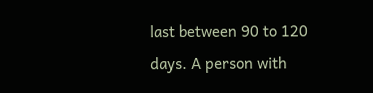last between 90 to 120 days. A person with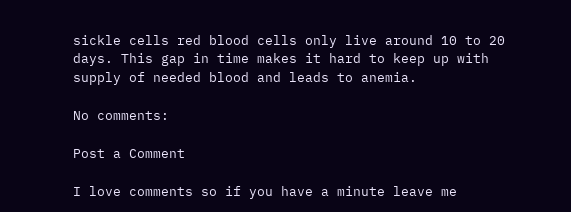sickle cells red blood cells only live around 10 to 20 days. This gap in time makes it hard to keep up with supply of needed blood and leads to anemia.

No comments:

Post a Comment

I love comments so if you have a minute leave me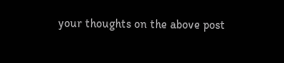your thoughts on the above post